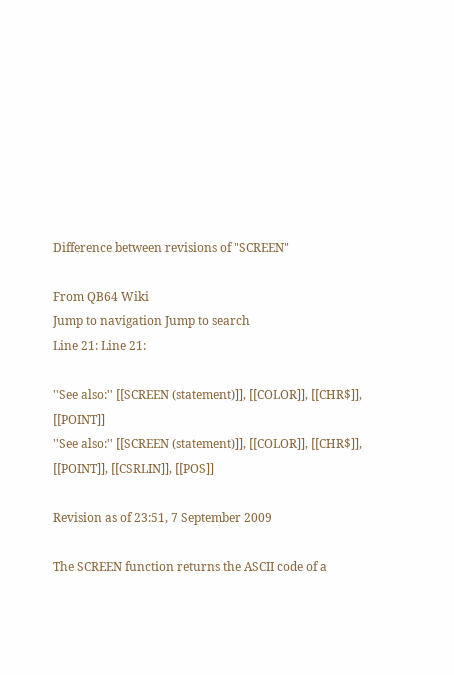Difference between revisions of "SCREEN"

From QB64 Wiki
Jump to navigation Jump to search
Line 21: Line 21:

''See also:'' [[SCREEN (statement)]], [[COLOR]], [[CHR$]], [[POINT]]
''See also:'' [[SCREEN (statement)]], [[COLOR]], [[CHR$]], [[POINT]], [[CSRLIN]], [[POS]]

Revision as of 23:51, 7 September 2009

The SCREEN function returns the ASCII code of a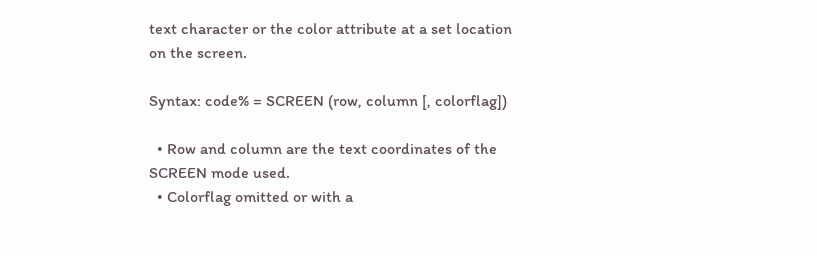text character or the color attribute at a set location on the screen.

Syntax: code% = SCREEN (row, column [, colorflag])

  • Row and column are the text coordinates of the SCREEN mode used.
  • Colorflag omitted or with a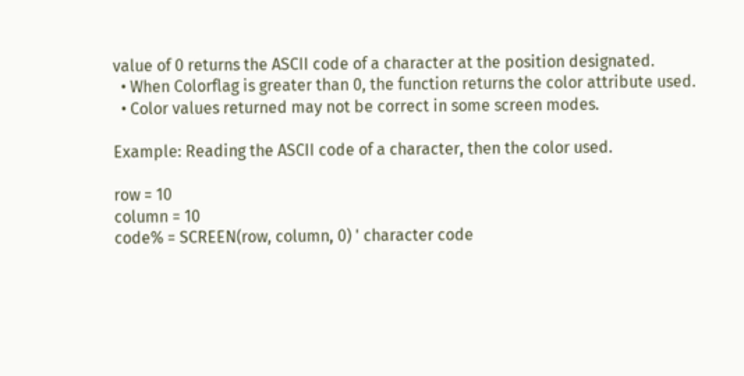value of 0 returns the ASCII code of a character at the position designated.
  • When Colorflag is greater than 0, the function returns the color attribute used.
  • Color values returned may not be correct in some screen modes.

Example: Reading the ASCII code of a character, then the color used.

row = 10
column = 10
code% = SCREEN(row, column, 0) ' character code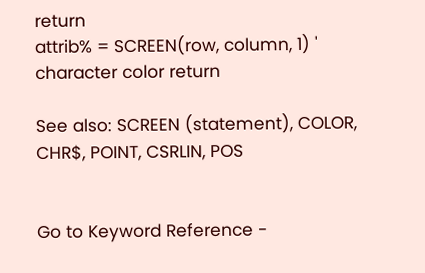return
attrib% = SCREEN(row, column, 1) ' character color return

See also: SCREEN (statement), COLOR, CHR$, POINT, CSRLIN, POS


Go to Keyword Reference -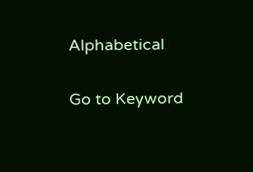Alphabetical

Go to Keyword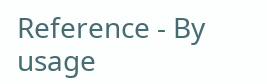Reference - By usage